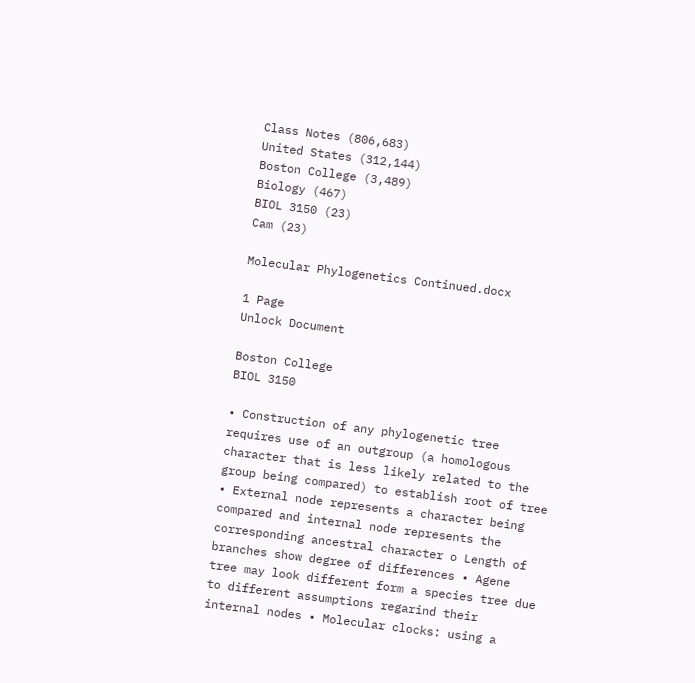Class Notes (806,683)
United States (312,144)
Boston College (3,489)
Biology (467)
BIOL 3150 (23)
Cam (23)

Molecular Phylogenetics Continued.docx

1 Page
Unlock Document

Boston College
BIOL 3150

• Construction of any phylogenetic tree requires use of an outgroup (a homologous character that is less likely related to the group being compared) to establish root of tree • External node represents a character being compared and internal node represents the corresponding ancestral character o Length of branches show degree of differences • Agene tree may look different form a species tree due to different assumptions regarind their internal nodes • Molecular clocks: using a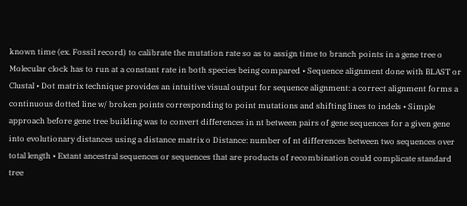known time (ex. Fossil record) to calibrate the mutation rate so as to assign time to branch points in a gene tree o Molecular clock has to run at a constant rate in both species being compared • Sequence alignment done with BLAST or Clustal • Dot matrix technique provides an intuitive visual output for sequence alignment: a correct alignment forms a continuous dotted line w/ broken points corresponding to point mutations and shifting lines to indels • Simple approach before gene tree building was to convert differences in nt between pairs of gene sequences for a given gene into evolutionary distances using a distance matrix o Distance: number of nt differences between two sequences over total length • Extant ancestral sequences or sequences that are products of recombination could complicate standard tree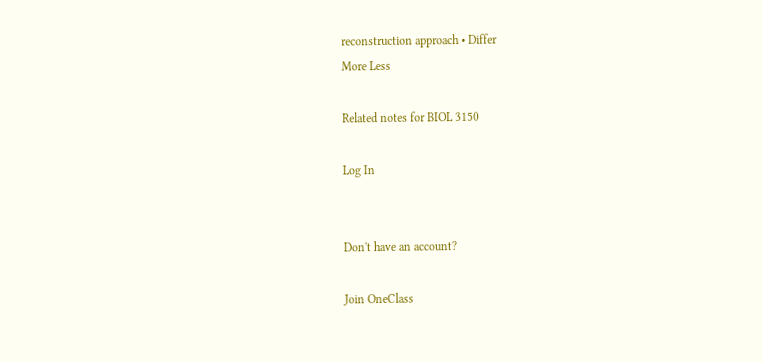reconstruction approach • Differ
More Less

Related notes for BIOL 3150

Log In


Don't have an account?

Join OneClass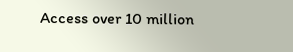Access over 10 million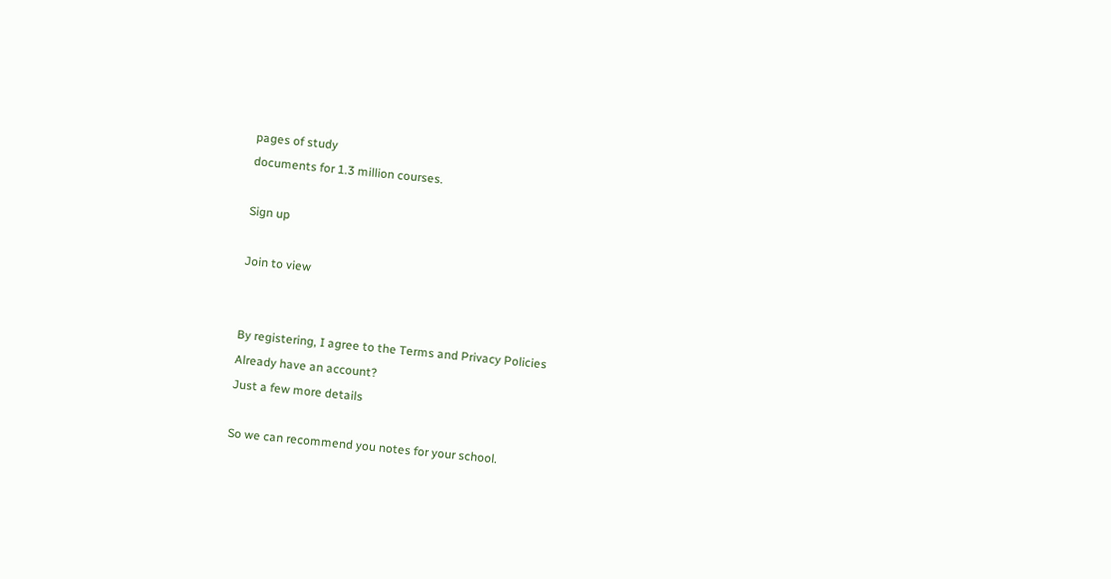pages of study
documents for 1.3 million courses.

Sign up

Join to view


By registering, I agree to the Terms and Privacy Policies
Already have an account?
Just a few more details

So we can recommend you notes for your school.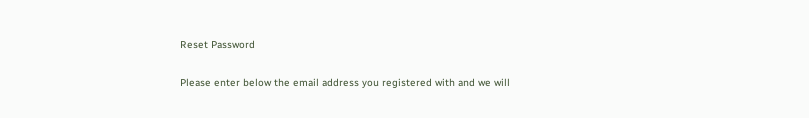Reset Password

Please enter below the email address you registered with and we will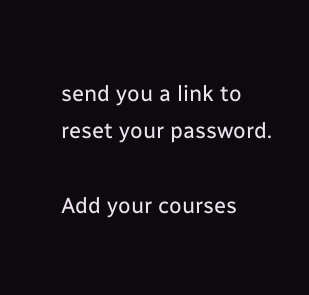send you a link to reset your password.

Add your courses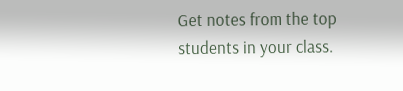Get notes from the top students in your class.